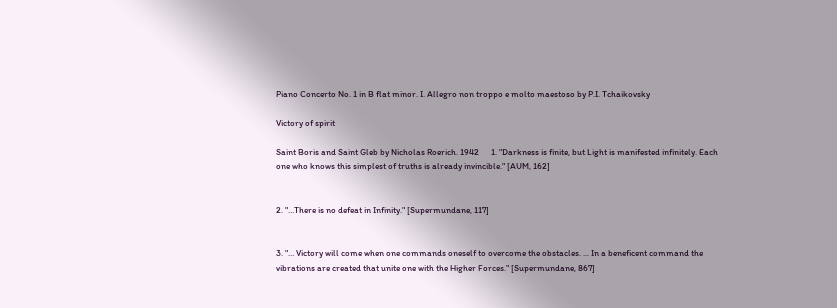Piano Concerto No. 1 in B flat minor. I. Allegro non troppo e molto maestoso by P.I. Tchaikovsky

Victory of spirit

Saint Boris and Saint Gleb by Nicholas Roerich. 1942      1. "Darkness is finite, but Light is manifested infinitely. Each one who knows this simplest of truths is already invincible." [AUM, 162]


2. "…There is no defeat in Infinity." [Supermundane, 117]


3. "… Victory will come when one commands oneself to overcome the obstacles. ... In a beneficent command the vibrations are created that unite one with the Higher Forces." [Supermundane, 867]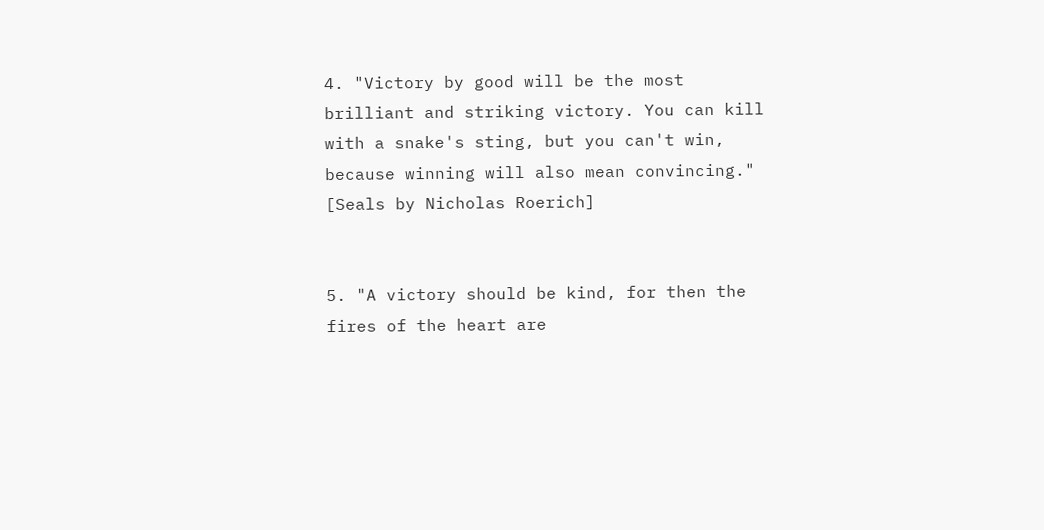4. "Victory by good will be the most brilliant and striking victory. You can kill with a snake's sting, but you can't win, because winning will also mean convincing." [Seals by Nicholas Roerich]


5. "A victory should be kind, for then the fires of the heart are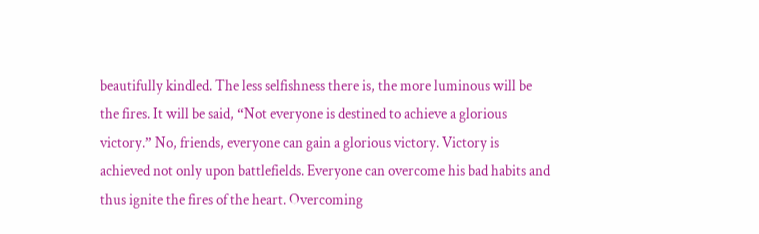beautifully kindled. The less selfishness there is, the more luminous will be the fires. It will be said, “Not everyone is destined to achieve a glorious victory.” No, friends, everyone can gain a glorious victory. Victory is achieved not only upon battlefields. Everyone can overcome his bad habits and thus ignite the fires of the heart. Overcoming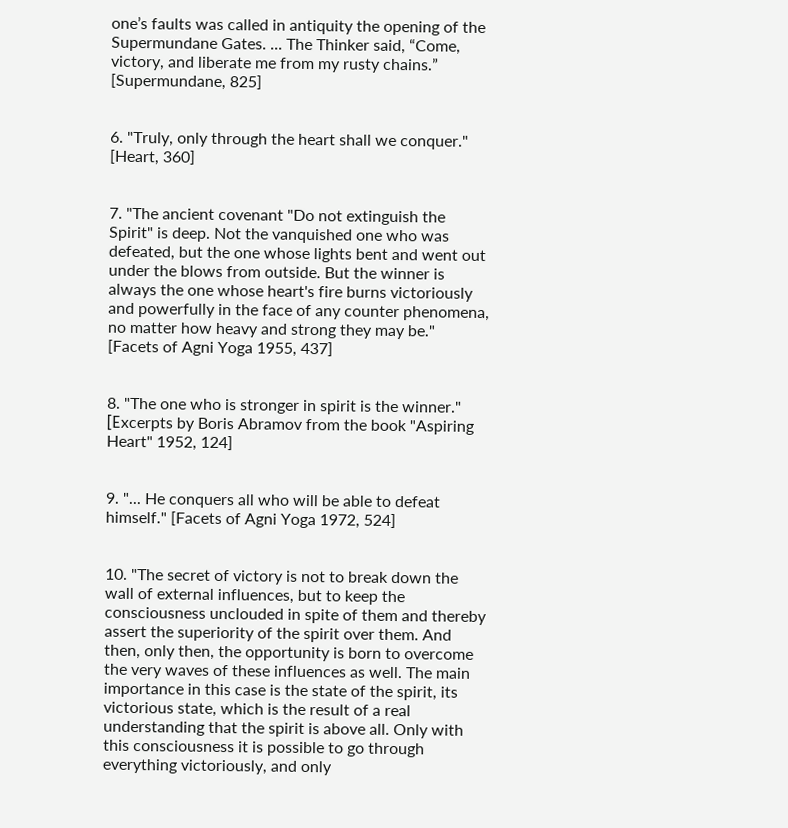one’s faults was called in antiquity the opening of the Supermundane Gates. ... The Thinker said, “Come, victory, and liberate me from my rusty chains.” [Supermundane, 825]


6. "Truly, only through the heart shall we conquer." [Heart, 360]


7. "The ancient covenant "Do not extinguish the Spirit" is deep. Not the vanquished one who was defeated, but the one whose lights bent and went out under the blows from outside. But the winner is always the one whose heart's fire burns victoriously and powerfully in the face of any counter phenomena, no matter how heavy and strong they may be." [Facets of Agni Yoga 1955, 437]


8. "The one who is stronger in spirit is the winner." [Еxcerpts by Boris Abramov from the book "Aspiring Heart" 1952, 124]


9. "... He conquers all who will be able to defeat himself." [Facets of Agni Yoga 1972, 524]


10. "The secret of victory is not to break down the wall of external influences, but to keep the consciousness unclouded in spite of them and thereby assert the superiority of the spirit over them. And then, only then, the opportunity is born to overcome the very waves of these influences as well. The main importance in this case is the state of the spirit, its victorious state, which is the result of a real understanding that the spirit is above all. Only with this consciousness it is possible to go through everything victoriously, and only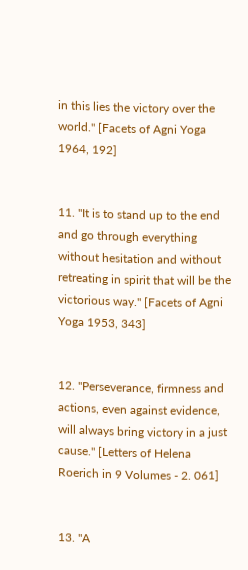in this lies the victory over the world." [Facets of Agni Yoga 1964, 192]


11. "It is to stand up to the end and go through everything without hesitation and without retreating in spirit that will be the victorious way." [Facets of Agni Yoga 1953, 343]


12. "Perseverance, firmness and actions, even against evidence, will always bring victory in a just cause." [Letters of Helena Roerich in 9 Volumes - 2. 061]


13. "A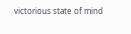victorious state of mind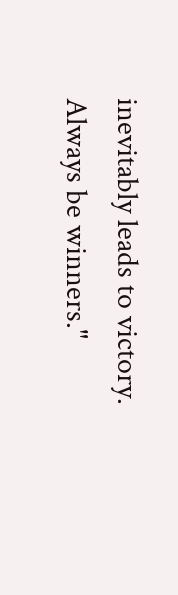inevitably leads to victory. Always be winners."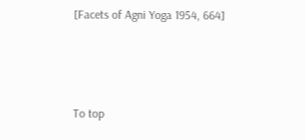[Facets of Agni Yoga 1954, 664]



To top